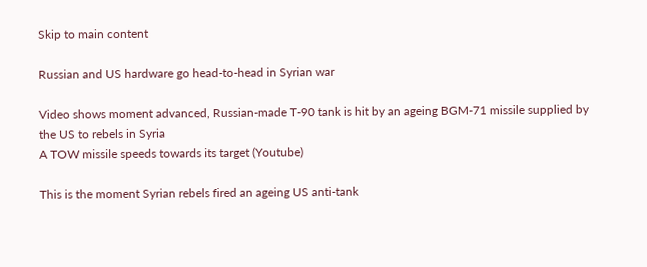Skip to main content

Russian and US hardware go head-to-head in Syrian war

Video shows moment advanced, Russian-made T-90 tank is hit by an ageing BGM-71 missile supplied by the US to rebels in Syria
A TOW missile speeds towards its target (Youtube)

This is the moment Syrian rebels fired an ageing US anti-tank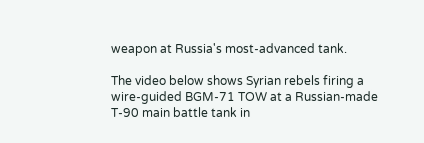weapon at Russia's most-advanced tank.

The video below shows Syrian rebels firing a wire-guided BGM-71 TOW at a Russian-made T-90 main battle tank in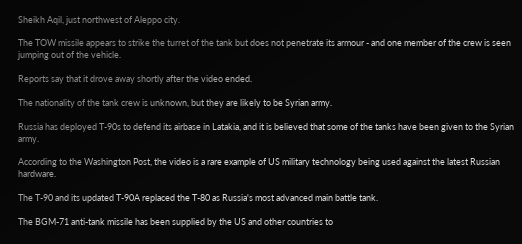Sheikh Aqil, just northwest of Aleppo city.

The TOW missile appears to strike the turret of the tank but does not penetrate its armour - and one member of the crew is seen jumping out of the vehicle.

Reports say that it drove away shortly after the video ended.

The nationality of the tank crew is unknown, but they are likely to be Syrian army.

Russia has deployed T-90s to defend its airbase in Latakia, and it is believed that some of the tanks have been given to the Syrian army.

According to the Washington Post, the video is a rare example of US military technology being used against the latest Russian hardware.

The T-90 and its updated T-90A replaced the T-80 as Russia's most advanced main battle tank.

The BGM-71 anti-tank missile has been supplied by the US and other countries to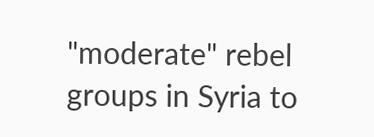"moderate" rebel groups in Syria to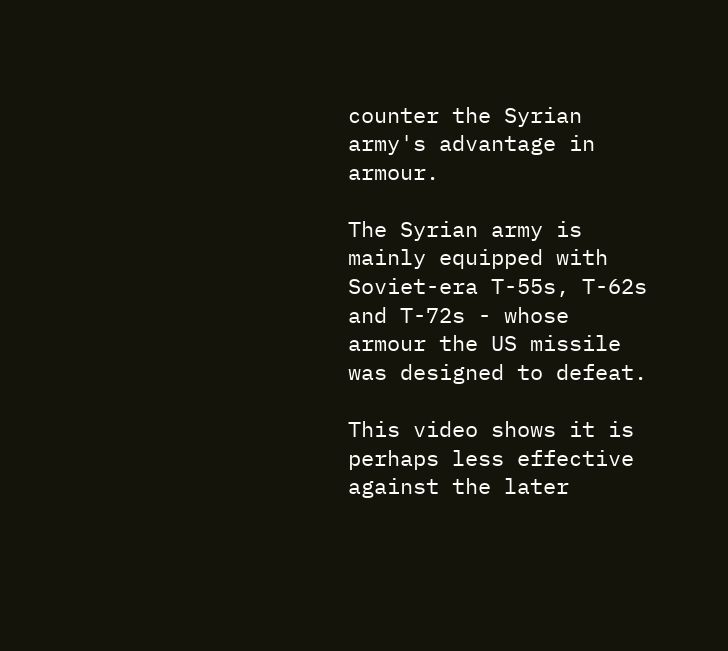counter the Syrian army's advantage in armour.

The Syrian army is mainly equipped with Soviet-era T-55s, T-62s and T-72s - whose armour the US missile was designed to defeat.

This video shows it is perhaps less effective against the later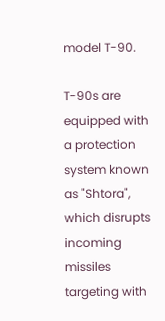model T-90.

T-90s are equipped with a protection system known as "Shtora", which disrupts incoming missiles targeting with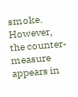smoke. However, the counter-measure appears in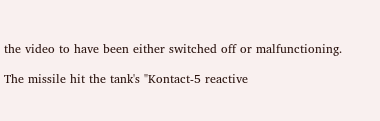the video to have been either switched off or malfunctioning.

The missile hit the tank's "Kontact-5 reactive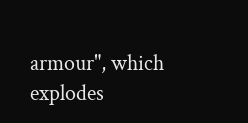armour", which explodes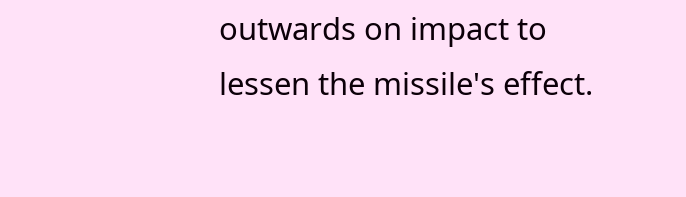outwards on impact to lessen the missile's effect.